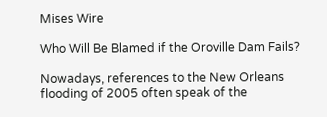Mises Wire

Who Will Be Blamed if the Oroville Dam Fails?

Nowadays, references to the New Orleans flooding of 2005 often speak of the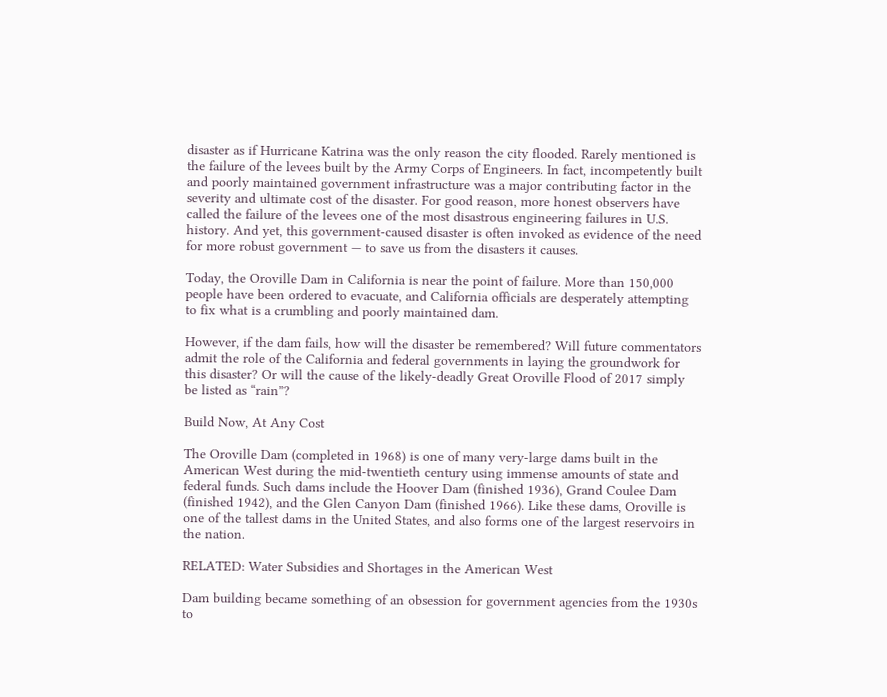disaster as if Hurricane Katrina was the only reason the city flooded. Rarely mentioned is the failure of the levees built by the Army Corps of Engineers. In fact, incompetently built and poorly maintained government infrastructure was a major contributing factor in the severity and ultimate cost of the disaster. For good reason, more honest observers have called the failure of the levees one of the most disastrous engineering failures in U.S. history. And yet, this government-caused disaster is often invoked as evidence of the need for more robust government — to save us from the disasters it causes.

Today, the Oroville Dam in California is near the point of failure. More than 150,000 people have been ordered to evacuate, and California officials are desperately attempting to fix what is a crumbling and poorly maintained dam.

However, if the dam fails, how will the disaster be remembered? Will future commentators admit the role of the California and federal governments in laying the groundwork for this disaster? Or will the cause of the likely-deadly Great Oroville Flood of 2017 simply be listed as “rain”?

Build Now, At Any Cost

The Oroville Dam (completed in 1968) is one of many very-large dams built in the American West during the mid-twentieth century using immense amounts of state and federal funds. Such dams include the Hoover Dam (finished 1936), Grand Coulee Dam (finished 1942), and the Glen Canyon Dam (finished 1966). Like these dams, Oroville is one of the tallest dams in the United States, and also forms one of the largest reservoirs in the nation.

RELATED: Water Subsidies and Shortages in the American West

Dam building became something of an obsession for government agencies from the 1930s to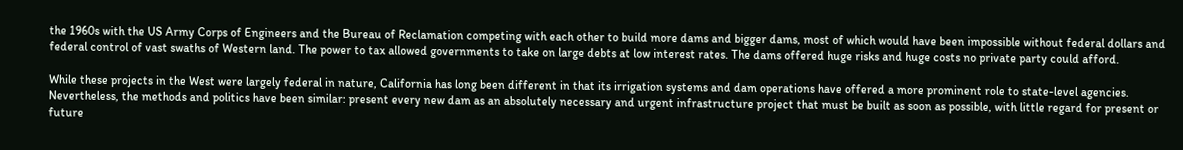the 1960s with the US Army Corps of Engineers and the Bureau of Reclamation competing with each other to build more dams and bigger dams, most of which would have been impossible without federal dollars and federal control of vast swaths of Western land. The power to tax allowed governments to take on large debts at low interest rates. The dams offered huge risks and huge costs no private party could afford.

While these projects in the West were largely federal in nature, California has long been different in that its irrigation systems and dam operations have offered a more prominent role to state-level agencies. Nevertheless, the methods and politics have been similar: present every new dam as an absolutely necessary and urgent infrastructure project that must be built as soon as possible, with little regard for present or future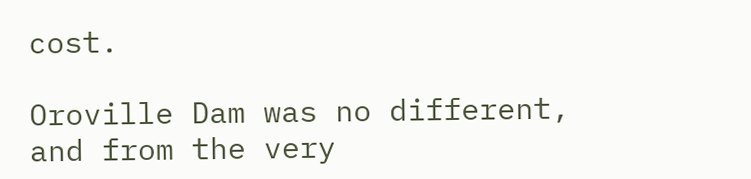cost.

Oroville Dam was no different, and from the very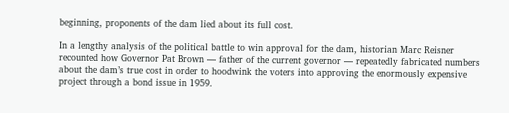beginning, proponents of the dam lied about its full cost.

In a lengthy analysis of the political battle to win approval for the dam, historian Marc Reisner recounted how Governor Pat Brown — father of the current governor — repeatedly fabricated numbers about the dam’s true cost in order to hoodwink the voters into approving the enormously expensive project through a bond issue in 1959.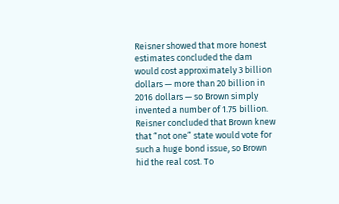Reisner showed that more honest estimates concluded the dam would cost approximately 3 billion dollars — more than 20 billion in 2016 dollars — so Brown simply invented a number of 1.75 billion. Reisner concluded that Brown knew that “not one” state would vote for such a huge bond issue, so Brown hid the real cost. To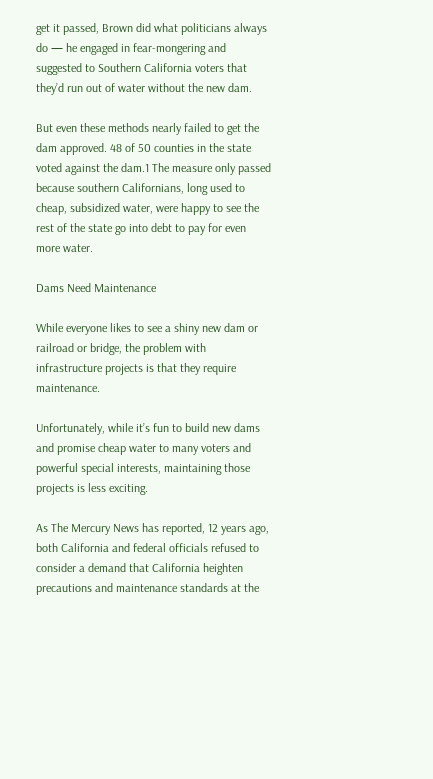get it passed, Brown did what politicians always do — he engaged in fear-mongering and suggested to Southern California voters that they’d run out of water without the new dam.

But even these methods nearly failed to get the dam approved. 48 of 50 counties in the state voted against the dam.1 The measure only passed because southern Californians, long used to cheap, subsidized water, were happy to see the rest of the state go into debt to pay for even more water.

Dams Need Maintenance

While everyone likes to see a shiny new dam or railroad or bridge, the problem with infrastructure projects is that they require maintenance.

Unfortunately, while it’s fun to build new dams and promise cheap water to many voters and powerful special interests, maintaining those projects is less exciting.

As The Mercury News has reported, 12 years ago, both California and federal officials refused to consider a demand that California heighten precautions and maintenance standards at the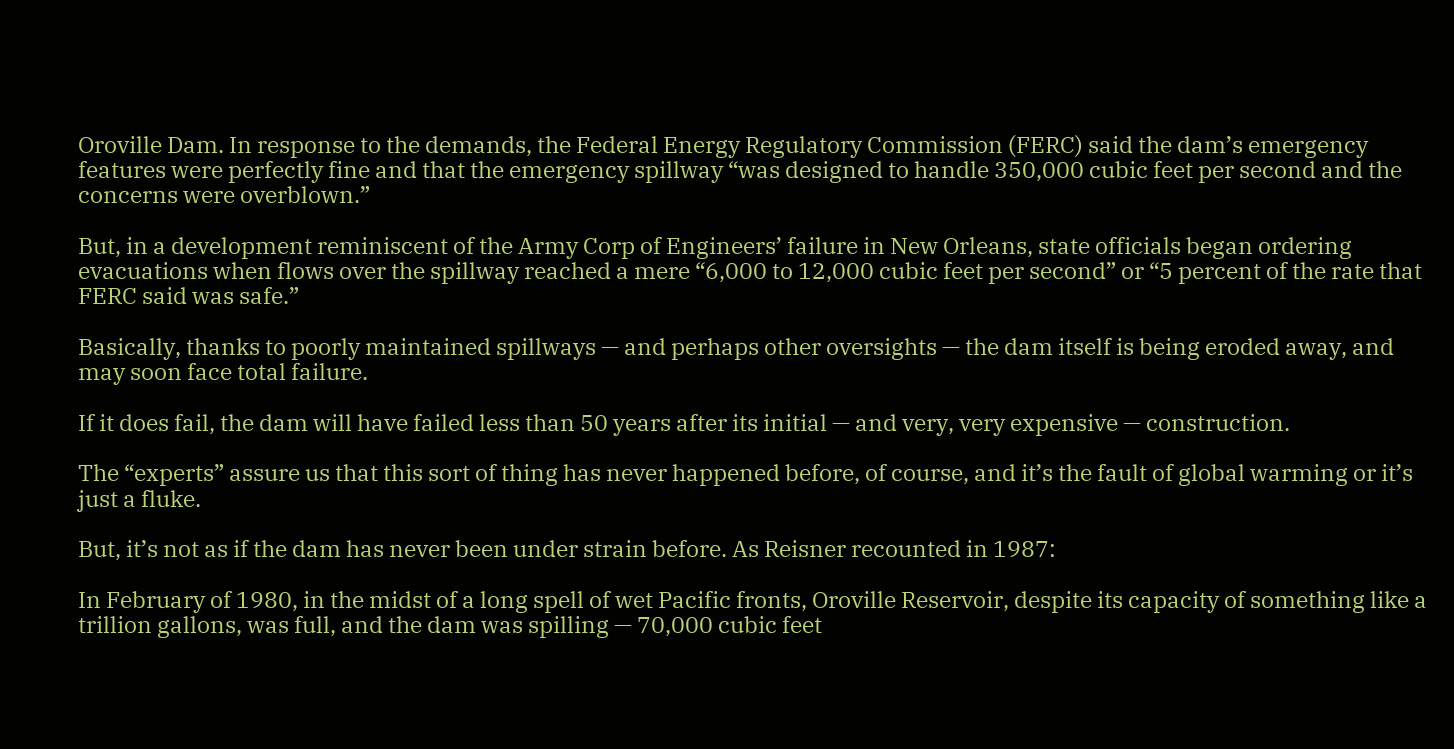Oroville Dam. In response to the demands, the Federal Energy Regulatory Commission (FERC) said the dam’s emergency features were perfectly fine and that the emergency spillway “was designed to handle 350,000 cubic feet per second and the concerns were overblown.”

But, in a development reminiscent of the Army Corp of Engineers’ failure in New Orleans, state officials began ordering evacuations when flows over the spillway reached a mere “6,000 to 12,000 cubic feet per second” or “5 percent of the rate that FERC said was safe.”

Basically, thanks to poorly maintained spillways — and perhaps other oversights — the dam itself is being eroded away, and may soon face total failure.

If it does fail, the dam will have failed less than 50 years after its initial — and very, very expensive — construction.

The “experts” assure us that this sort of thing has never happened before, of course, and it’s the fault of global warming or it’s just a fluke.

But, it’s not as if the dam has never been under strain before. As Reisner recounted in 1987:

In February of 1980, in the midst of a long spell of wet Pacific fronts, Oroville Reservoir, despite its capacity of something like a trillion gallons, was full, and the dam was spilling — 70,000 cubic feet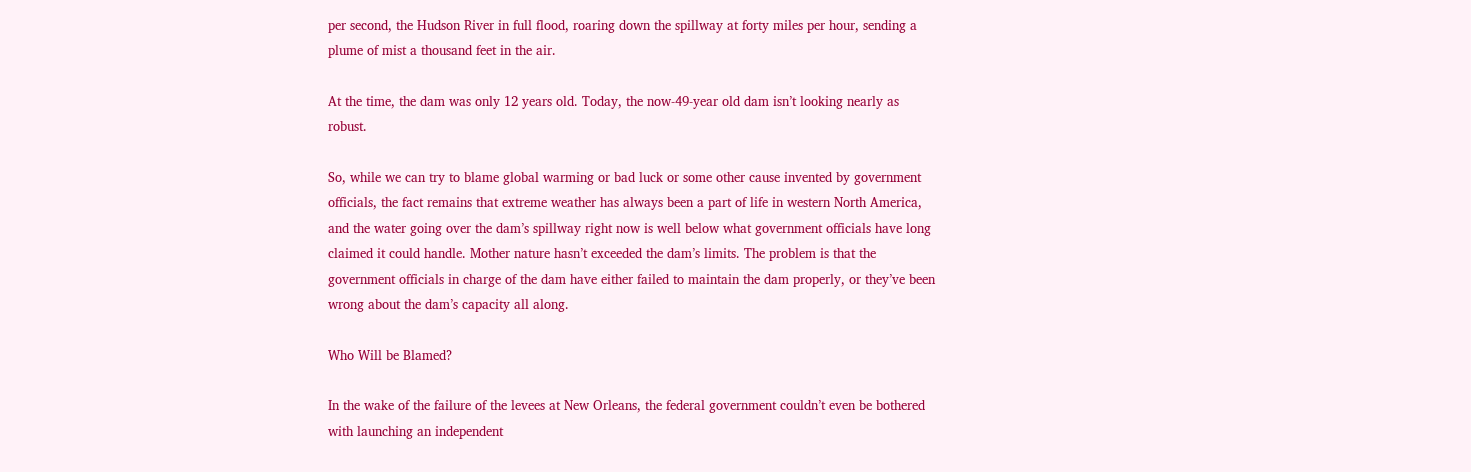per second, the Hudson River in full flood, roaring down the spillway at forty miles per hour, sending a plume of mist a thousand feet in the air.

At the time, the dam was only 12 years old. Today, the now-49-year old dam isn’t looking nearly as robust.

So, while we can try to blame global warming or bad luck or some other cause invented by government officials, the fact remains that extreme weather has always been a part of life in western North America, and the water going over the dam’s spillway right now is well below what government officials have long claimed it could handle. Mother nature hasn’t exceeded the dam’s limits. The problem is that the government officials in charge of the dam have either failed to maintain the dam properly, or they’ve been wrong about the dam’s capacity all along.

Who Will be Blamed?

In the wake of the failure of the levees at New Orleans, the federal government couldn’t even be bothered with launching an independent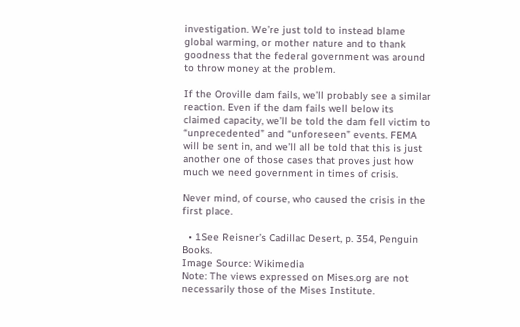investigation. We’re just told to instead blame global warming, or mother nature and to thank goodness that the federal government was around to throw money at the problem.

If the Oroville dam fails, we’ll probably see a similar reaction. Even if the dam fails well below its claimed capacity, we’ll be told the dam fell victim to “unprecedented” and “unforeseen” events. FEMA will be sent in, and we’ll all be told that this is just another one of those cases that proves just how much we need government in times of crisis.

Never mind, of course, who caused the crisis in the first place.

  • 1See Reisner’s Cadillac Desert, p. 354, Penguin Books.
Image Source: Wikimedia
Note: The views expressed on Mises.org are not necessarily those of the Mises Institute.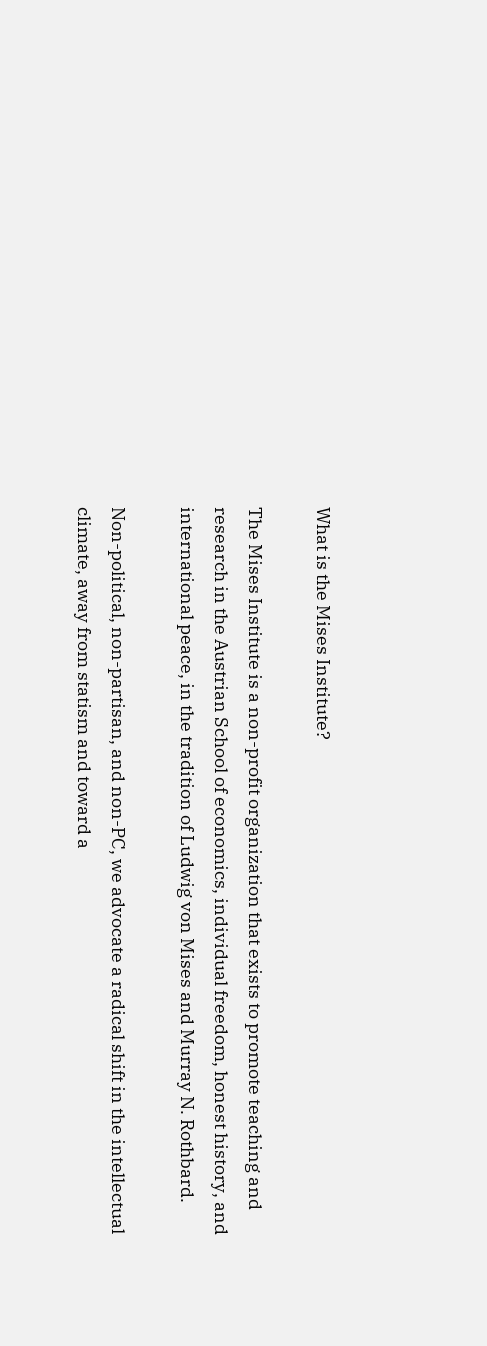What is the Mises Institute?

The Mises Institute is a non-profit organization that exists to promote teaching and research in the Austrian School of economics, individual freedom, honest history, and international peace, in the tradition of Ludwig von Mises and Murray N. Rothbard.

Non-political, non-partisan, and non-PC, we advocate a radical shift in the intellectual climate, away from statism and toward a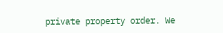private property order. We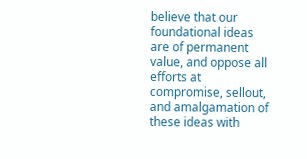believe that our foundational ideas are of permanent value, and oppose all efforts at compromise, sellout, and amalgamation of these ideas with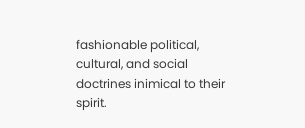fashionable political, cultural, and social doctrines inimical to their spirit.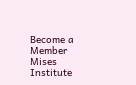Become a Member
Mises Institute